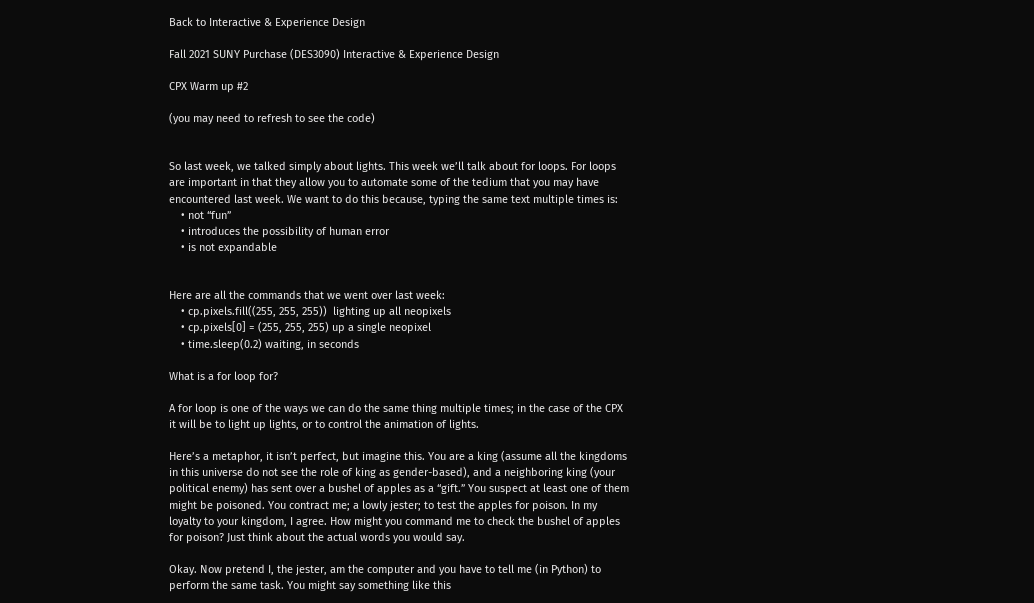Back to Interactive & Experience Design

Fall 2021 SUNY Purchase (DES3090) Interactive & Experience Design

CPX Warm up #2

(you may need to refresh to see the code)


So last week, we talked simply about lights. This week we’ll talk about for loops. For loops are important in that they allow you to automate some of the tedium that you may have encountered last week. We want to do this because, typing the same text multiple times is:
    • not “fun”
    • introduces the possibility of human error
    • is not expandable


Here are all the commands that we went over last week:
    • cp.pixels.fill((255, 255, 255))  lighting up all neopixels
    • cp.pixels[0] = (255, 255, 255) up a single neopixel
    • time.sleep(0.2) waiting, in seconds

What is a for loop for?

A for loop is one of the ways we can do the same thing multiple times; in the case of the CPX it will be to light up lights, or to control the animation of lights.

Here’s a metaphor, it isn’t perfect, but imagine this. You are a king (assume all the kingdoms in this universe do not see the role of king as gender-based), and a neighboring king (your political enemy) has sent over a bushel of apples as a “gift.” You suspect at least one of them might be poisoned. You contract me; a lowly jester; to test the apples for poison. In my loyalty to your kingdom, I agree. How might you command me to check the bushel of apples for poison? Just think about the actual words you would say.

Okay. Now pretend I, the jester, am the computer and you have to tell me (in Python) to perform the same task. You might say something like this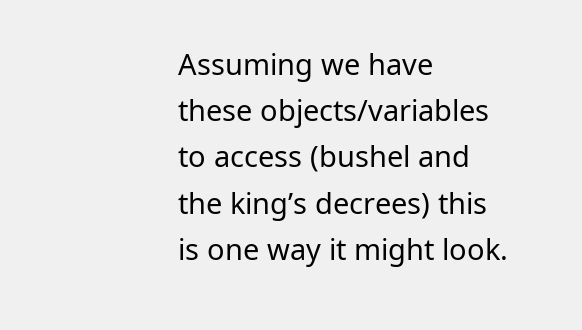Assuming we have these objects/variables to access (bushel and the king’s decrees) this is one way it might look.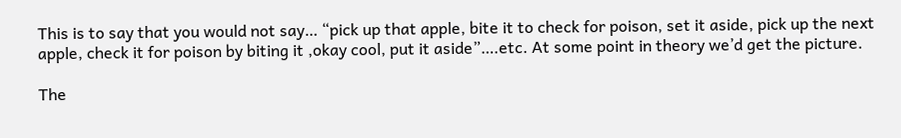This is to say that you would not say… “pick up that apple, bite it to check for poison, set it aside, pick up the next apple, check it for poison by biting it ,okay cool, put it aside”….etc. At some point in theory we’d get the picture.

The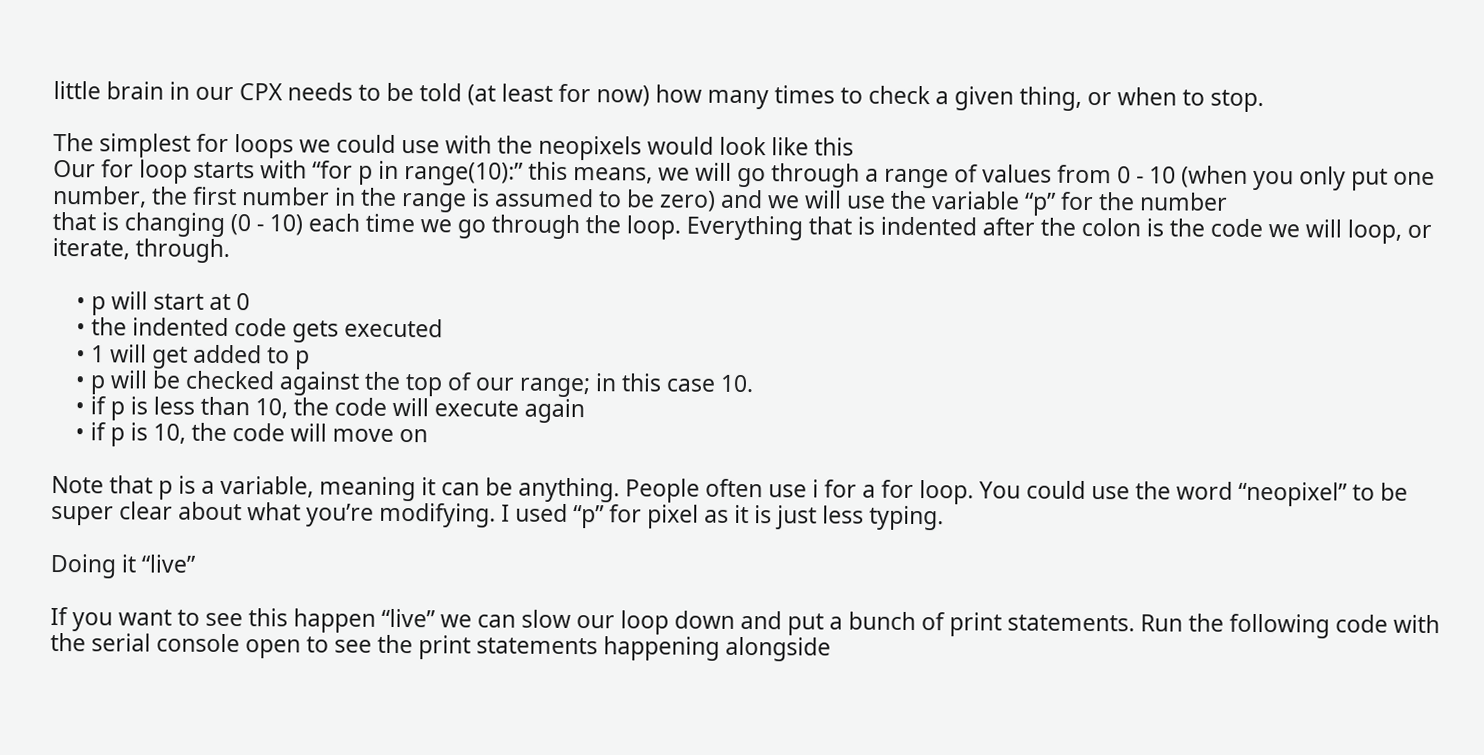little brain in our CPX needs to be told (at least for now) how many times to check a given thing, or when to stop.

The simplest for loops we could use with the neopixels would look like this
Our for loop starts with “for p in range(10):” this means, we will go through a range of values from 0 - 10 (when you only put one number, the first number in the range is assumed to be zero) and we will use the variable “p” for the number
that is changing (0 - 10) each time we go through the loop. Everything that is indented after the colon is the code we will loop, or iterate, through.

    • p will start at 0
    • the indented code gets executed
    • 1 will get added to p
    • p will be checked against the top of our range; in this case 10.
    • if p is less than 10, the code will execute again
    • if p is 10, the code will move on

Note that p is a variable, meaning it can be anything. People often use i for a for loop. You could use the word “neopixel” to be super clear about what you’re modifying. I used “p” for pixel as it is just less typing.

Doing it “live”

If you want to see this happen “live” we can slow our loop down and put a bunch of print statements. Run the following code with the serial console open to see the print statements happening alongside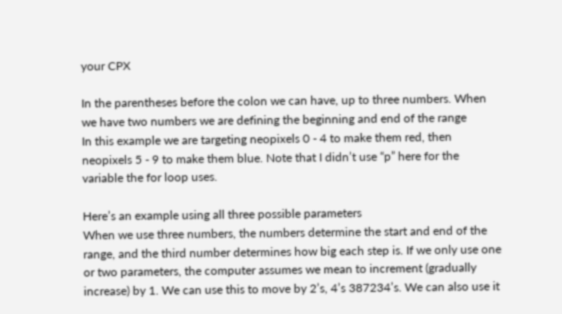your CPX

In the parentheses before the colon we can have, up to three numbers. When we have two numbers we are defining the beginning and end of the range
In this example we are targeting neopixels 0 - 4 to make them red, then neopixels 5 - 9 to make them blue. Note that I didn’t use “p” here for the variable the for loop uses.

Here’s an example using all three possible parameters
When we use three numbers, the numbers determine the start and end of the range, and the third number determines how big each step is. If we only use one or two parameters, the computer assumes we mean to increment (gradually increase) by 1. We can use this to move by 2’s, 4’s 387234’s. We can also use it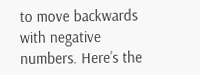to move backwards with negative numbers. Here’s the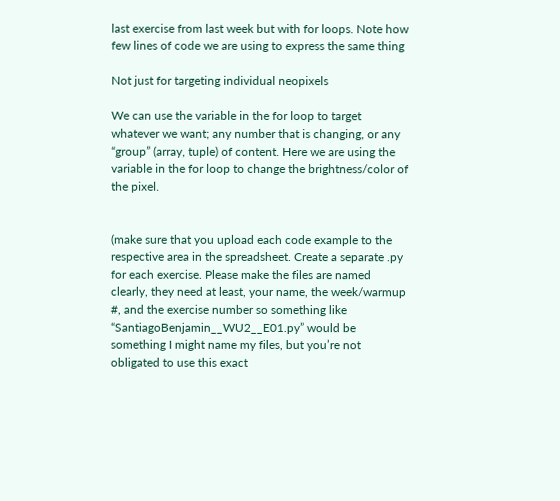last exercise from last week but with for loops. Note how few lines of code we are using to express the same thing

Not just for targeting individual neopixels

We can use the variable in the for loop to target whatever we want; any number that is changing, or any “group” (array, tuple) of content. Here we are using the variable in the for loop to change the brightness/color of the pixel.


(make sure that you upload each code example to the respective area in the spreadsheet. Create a separate .py for each exercise. Please make the files are named clearly, they need at least, your name, the week/warmup #, and the exercise number so something like “SantiagoBenjamin__WU2__E01.py” would be something I might name my files, but you’re not obligated to use this exact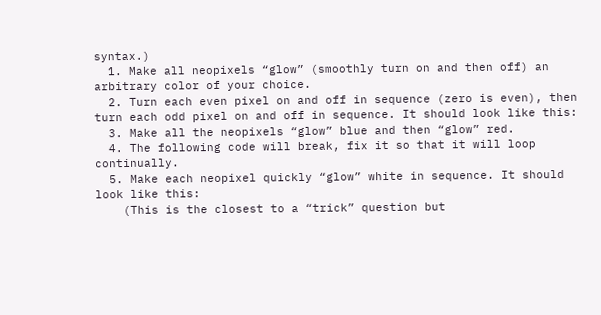syntax.)
  1. Make all neopixels “glow” (smoothly turn on and then off) an arbitrary color of your choice.
  2. Turn each even pixel on and off in sequence (zero is even), then turn each odd pixel on and off in sequence. It should look like this:
  3. Make all the neopixels “glow” blue and then “glow” red.
  4. The following code will break, fix it so that it will loop continually.
  5. Make each neopixel quickly “glow” white in sequence. It should look like this:
    (This is the closest to a “trick” question but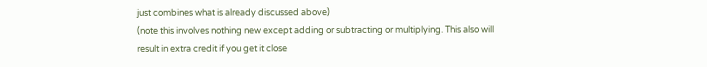just combines what is already discussed above)
(note this involves nothing new except adding or subtracting or multiplying. This also will result in extra credit if you get it close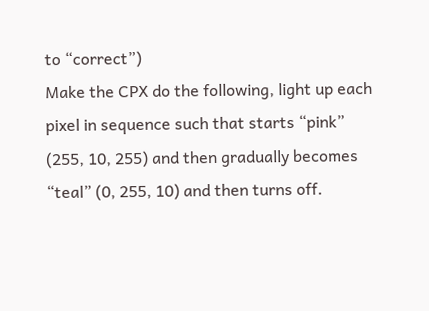to “correct”)
Make the CPX do the following, light up each pixel in sequence such that starts “pink” (255, 10, 255) and then gradually becomes “teal” (0, 255, 10) and then turns off.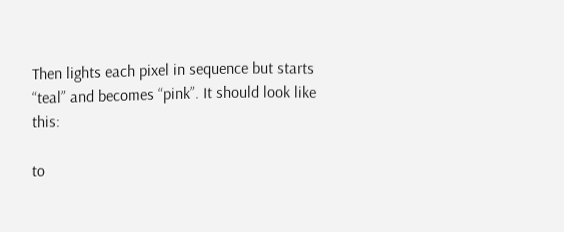Then lights each pixel in sequence but starts “teal” and becomes “pink”. It should look like this:

to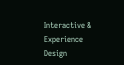Interactive & Experience Design